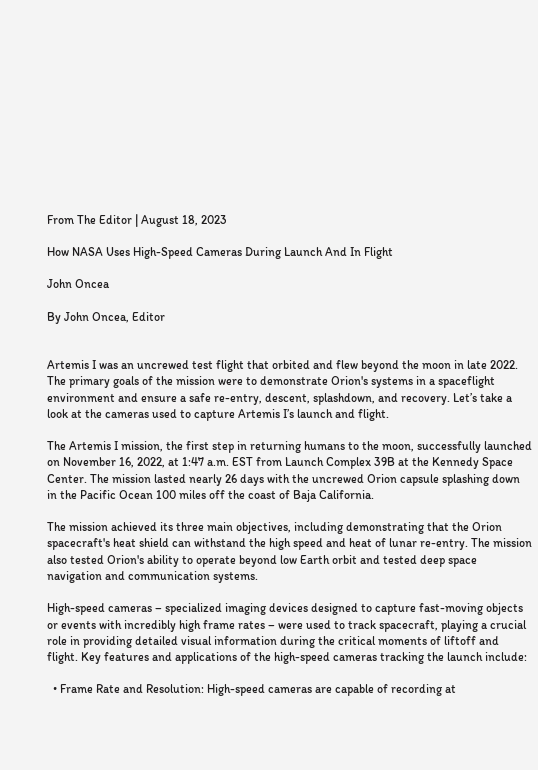From The Editor | August 18, 2023

How NASA Uses High-Speed Cameras During Launch And In Flight

John Oncea

By John Oncea, Editor


Artemis I was an uncrewed test flight that orbited and flew beyond the moon in late 2022. The primary goals of the mission were to demonstrate Orion's systems in a spaceflight environment and ensure a safe re-entry, descent, splashdown, and recovery. Let’s take a look at the cameras used to capture Artemis I’s launch and flight.

The Artemis I mission, the first step in returning humans to the moon, successfully launched on November 16, 2022, at 1:47 a.m. EST from Launch Complex 39B at the Kennedy Space Center. The mission lasted nearly 26 days with the uncrewed Orion capsule splashing down in the Pacific Ocean 100 miles off the coast of Baja California.

The mission achieved its three main objectives, including demonstrating that the Orion spacecraft's heat shield can withstand the high speed and heat of lunar re-entry. The mission also tested Orion's ability to operate beyond low Earth orbit and tested deep space navigation and communication systems.

High-speed cameras – specialized imaging devices designed to capture fast-moving objects or events with incredibly high frame rates – were used to track spacecraft, playing a crucial role in providing detailed visual information during the critical moments of liftoff and flight. Key features and applications of the high-speed cameras tracking the launch include:

  • Frame Rate and Resolution: High-speed cameras are capable of recording at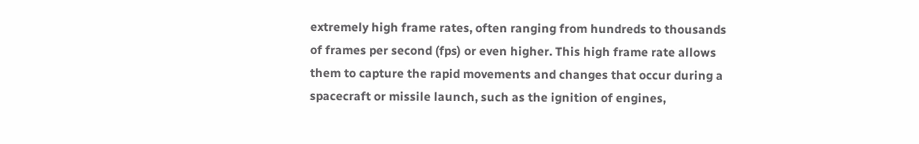extremely high frame rates, often ranging from hundreds to thousands of frames per second (fps) or even higher. This high frame rate allows them to capture the rapid movements and changes that occur during a spacecraft or missile launch, such as the ignition of engines,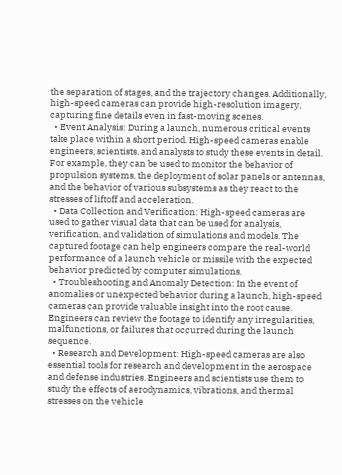the separation of stages, and the trajectory changes. Additionally, high-speed cameras can provide high-resolution imagery, capturing fine details even in fast-moving scenes.
  • Event Analysis: During a launch, numerous critical events take place within a short period. High-speed cameras enable engineers, scientists, and analysts to study these events in detail. For example, they can be used to monitor the behavior of propulsion systems, the deployment of solar panels or antennas, and the behavior of various subsystems as they react to the stresses of liftoff and acceleration.
  • Data Collection and Verification: High-speed cameras are used to gather visual data that can be used for analysis, verification, and validation of simulations and models. The captured footage can help engineers compare the real-world performance of a launch vehicle or missile with the expected behavior predicted by computer simulations.
  • Troubleshooting and Anomaly Detection: In the event of anomalies or unexpected behavior during a launch, high-speed cameras can provide valuable insight into the root cause. Engineers can review the footage to identify any irregularities, malfunctions, or failures that occurred during the launch sequence.
  • Research and Development: High-speed cameras are also essential tools for research and development in the aerospace and defense industries. Engineers and scientists use them to study the effects of aerodynamics, vibrations, and thermal stresses on the vehicle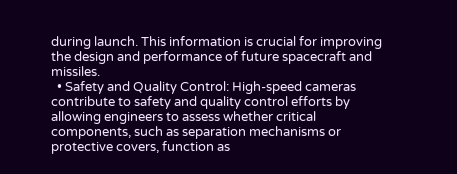during launch. This information is crucial for improving the design and performance of future spacecraft and missiles.
  • Safety and Quality Control: High-speed cameras contribute to safety and quality control efforts by allowing engineers to assess whether critical components, such as separation mechanisms or protective covers, function as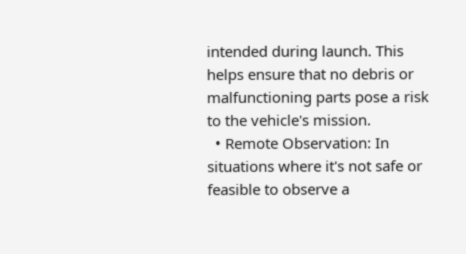intended during launch. This helps ensure that no debris or malfunctioning parts pose a risk to the vehicle's mission.
  • Remote Observation: In situations where it's not safe or feasible to observe a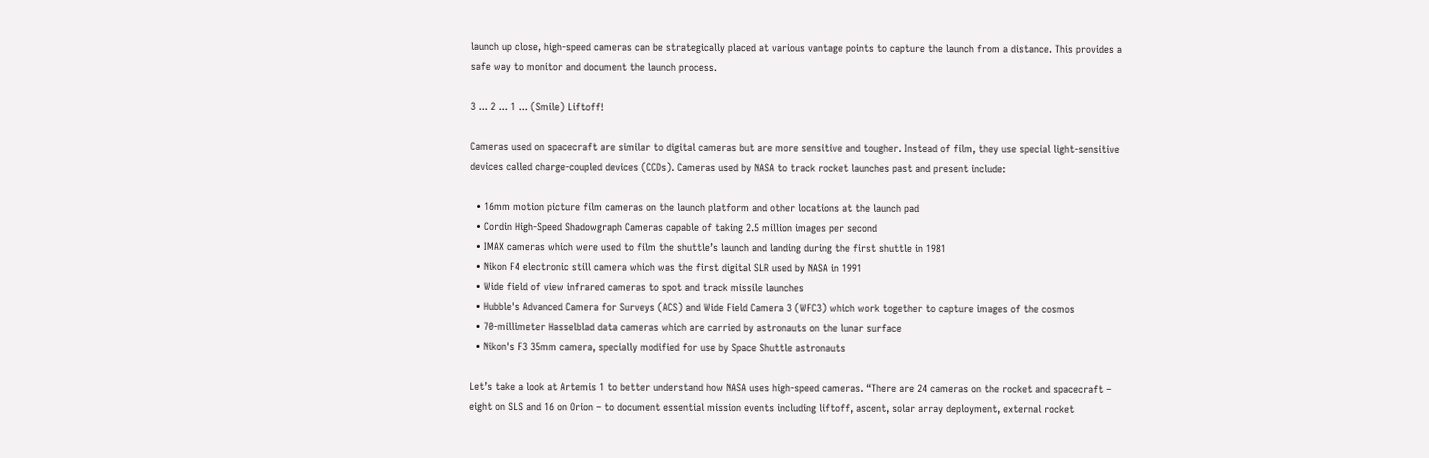launch up close, high-speed cameras can be strategically placed at various vantage points to capture the launch from a distance. This provides a safe way to monitor and document the launch process.

3 ... 2 ... 1 ... (Smile) Liftoff!

Cameras used on spacecraft are similar to digital cameras but are more sensitive and tougher. Instead of film, they use special light-sensitive devices called charge-coupled devices (CCDs). Cameras used by NASA to track rocket launches past and present include:

  • 16mm motion picture film cameras on the launch platform and other locations at the launch pad
  • Cordin High-Speed Shadowgraph Cameras capable of taking 2.5 million images per second
  • IMAX cameras which were used to film the shuttle’s launch and landing during the first shuttle in 1981
  • Nikon F4 electronic still camera which was the first digital SLR used by NASA in 1991
  • Wide field of view infrared cameras to spot and track missile launches
  • Hubble's Advanced Camera for Surveys (ACS) and Wide Field Camera 3 (WFC3) which work together to capture images of the cosmos
  • 70-millimeter Hasselblad data cameras which are carried by astronauts on the lunar surface
  • Nikon's F3 35mm camera, specially modified for use by Space Shuttle astronauts

Let’s take a look at Artemis 1 to better understand how NASA uses high-speed cameras. “There are 24 cameras on the rocket and spacecraft – eight on SLS and 16 on Orion – to document essential mission events including liftoff, ascent, solar array deployment, external rocket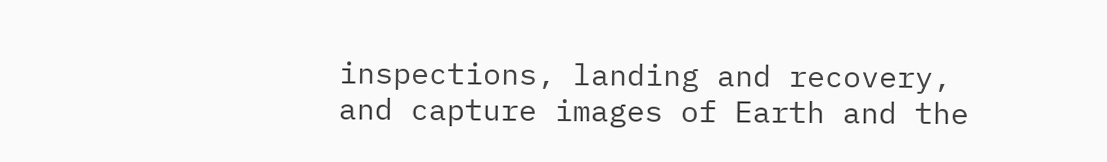inspections, landing and recovery, and capture images of Earth and the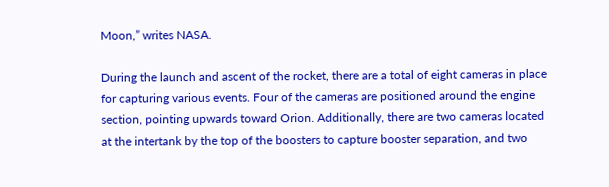Moon,” writes NASA.

During the launch and ascent of the rocket, there are a total of eight cameras in place for capturing various events. Four of the cameras are positioned around the engine section, pointing upwards toward Orion. Additionally, there are two cameras located at the intertank by the top of the boosters to capture booster separation, and two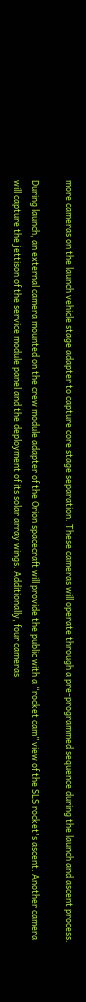more cameras on the launch vehicle stage adapter to capture core stage separation. These cameras will operate through a pre-programmed sequence during the launch and ascent process.

During launch, an external camera mounted on the crew module adapter of the Orion spacecraft will provide the public with a “rocket cam” view of the SLS rocket's ascent. Another camera will capture the jettison of the service module panel and the deployment of its solar array wings. Additionally, four cameras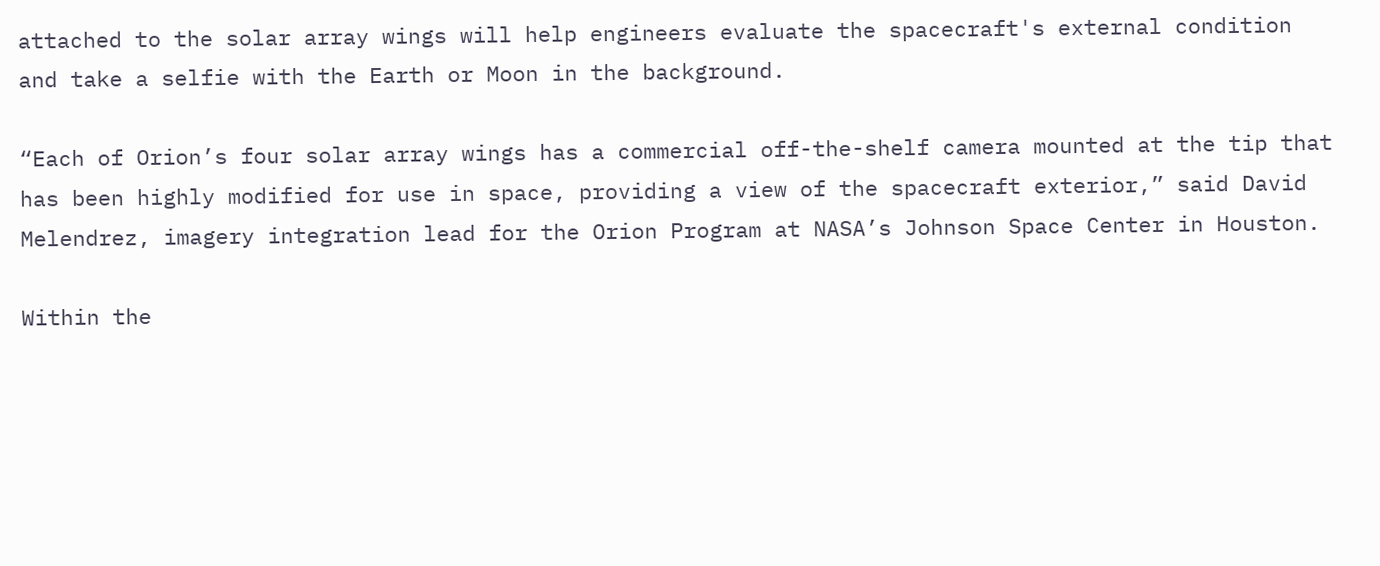attached to the solar array wings will help engineers evaluate the spacecraft's external condition and take a selfie with the Earth or Moon in the background.

“Each of Orion’s four solar array wings has a commercial off-the-shelf camera mounted at the tip that has been highly modified for use in space, providing a view of the spacecraft exterior,” said David Melendrez, imagery integration lead for the Orion Program at NASA’s Johnson Space Center in Houston.

Within the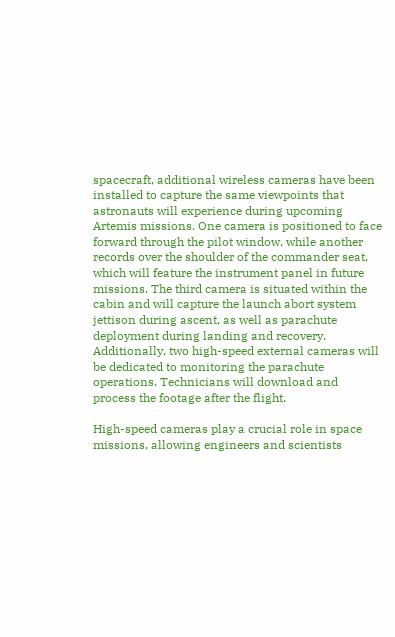spacecraft, additional wireless cameras have been installed to capture the same viewpoints that astronauts will experience during upcoming Artemis missions. One camera is positioned to face forward through the pilot window, while another records over the shoulder of the commander seat, which will feature the instrument panel in future missions. The third camera is situated within the cabin and will capture the launch abort system jettison during ascent, as well as parachute deployment during landing and recovery. Additionally, two high-speed external cameras will be dedicated to monitoring the parachute operations. Technicians will download and process the footage after the flight.

High-speed cameras play a crucial role in space missions, allowing engineers and scientists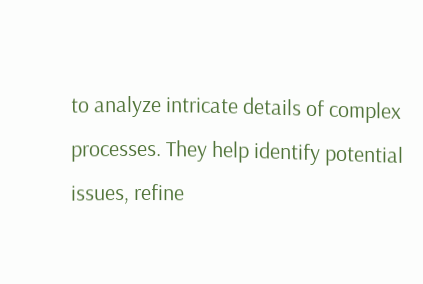to analyze intricate details of complex processes. They help identify potential issues, refine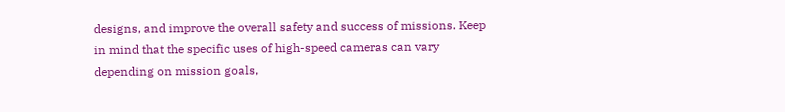designs, and improve the overall safety and success of missions. Keep in mind that the specific uses of high-speed cameras can vary depending on mission goals,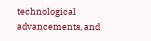technological advancements, and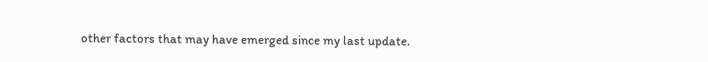other factors that may have emerged since my last update.